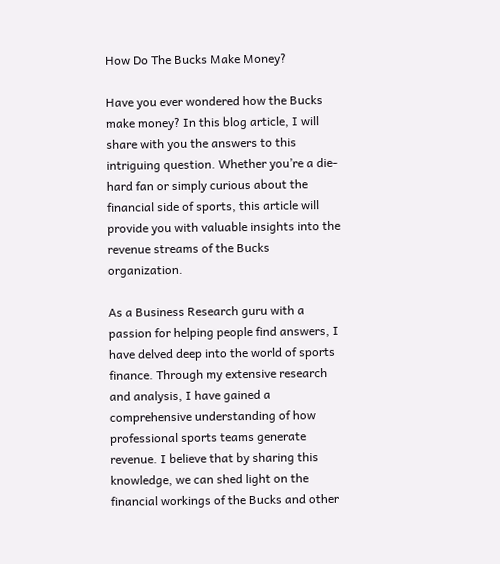How Do The Bucks Make Money?

Have you ever wondered how the Bucks make money? In this blog article, I will share with you the answers to this intriguing question. Whether you’re a die-hard fan or simply curious about the financial side of sports, this article will provide you with valuable insights into the revenue streams of the Bucks organization.

As a Business Research guru with a passion for helping people find answers, I have delved deep into the world of sports finance. Through my extensive research and analysis, I have gained a comprehensive understanding of how professional sports teams generate revenue. I believe that by sharing this knowledge, we can shed light on the financial workings of the Bucks and other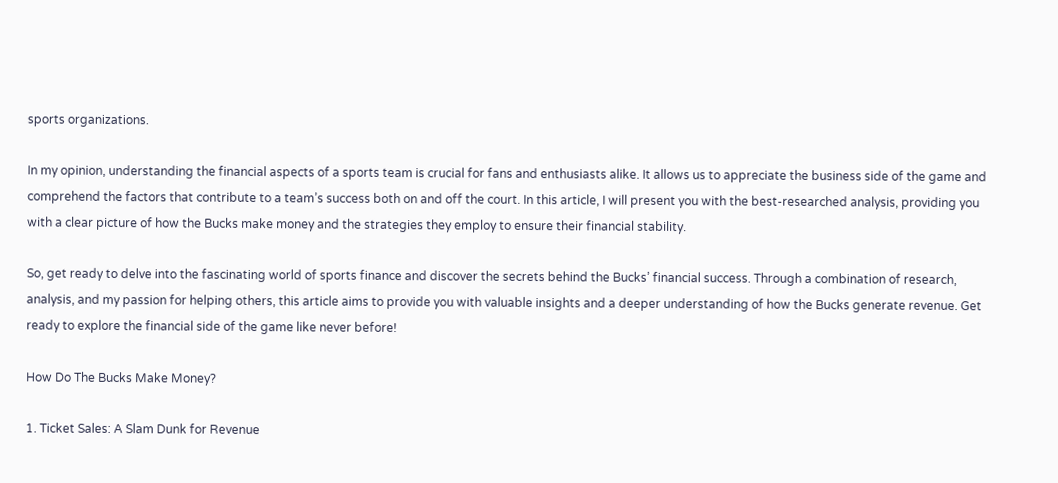sports organizations.

In my opinion, understanding the financial aspects of a sports team is crucial for fans and enthusiasts alike. It allows us to appreciate the business side of the game and comprehend the factors that contribute to a team’s success both on and off the court. In this article, I will present you with the best-researched analysis, providing you with a clear picture of how the Bucks make money and the strategies they employ to ensure their financial stability.

So, get ready to delve into the fascinating world of sports finance and discover the secrets behind the Bucks’ financial success. Through a combination of research, analysis, and my passion for helping others, this article aims to provide you with valuable insights and a deeper understanding of how the Bucks generate revenue. Get ready to explore the financial side of the game like never before!

How Do The Bucks Make Money?

1. Ticket Sales: A Slam Dunk for Revenue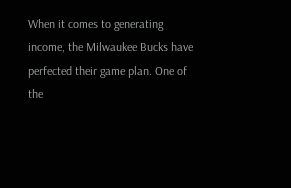When it comes to generating income, the Milwaukee Bucks have perfected their game plan. One of the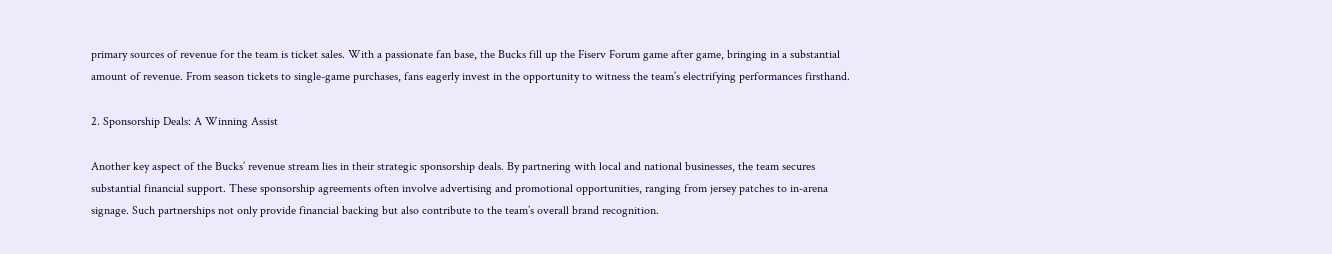primary sources of revenue for the team is ticket sales. With a passionate fan base, the Bucks fill up the Fiserv Forum game after game, bringing in a substantial amount of revenue. From season tickets to single-game purchases, fans eagerly invest in the opportunity to witness the team’s electrifying performances firsthand.

2. Sponsorship Deals: A Winning Assist

Another key aspect of the Bucks’ revenue stream lies in their strategic sponsorship deals. By partnering with local and national businesses, the team secures substantial financial support. These sponsorship agreements often involve advertising and promotional opportunities, ranging from jersey patches to in-arena signage. Such partnerships not only provide financial backing but also contribute to the team’s overall brand recognition.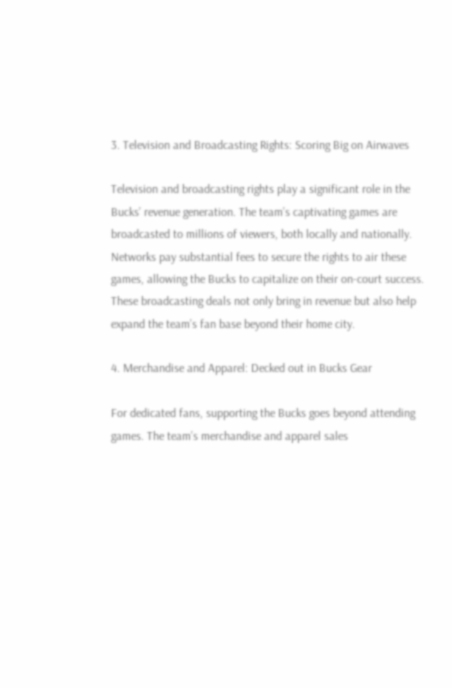3. Television and Broadcasting Rights: Scoring Big on Airwaves

Television and broadcasting rights play a significant role in the Bucks’ revenue generation. The team’s captivating games are broadcasted to millions of viewers, both locally and nationally. Networks pay substantial fees to secure the rights to air these games, allowing the Bucks to capitalize on their on-court success. These broadcasting deals not only bring in revenue but also help expand the team’s fan base beyond their home city.

4. Merchandise and Apparel: Decked out in Bucks Gear

For dedicated fans, supporting the Bucks goes beyond attending games. The team’s merchandise and apparel sales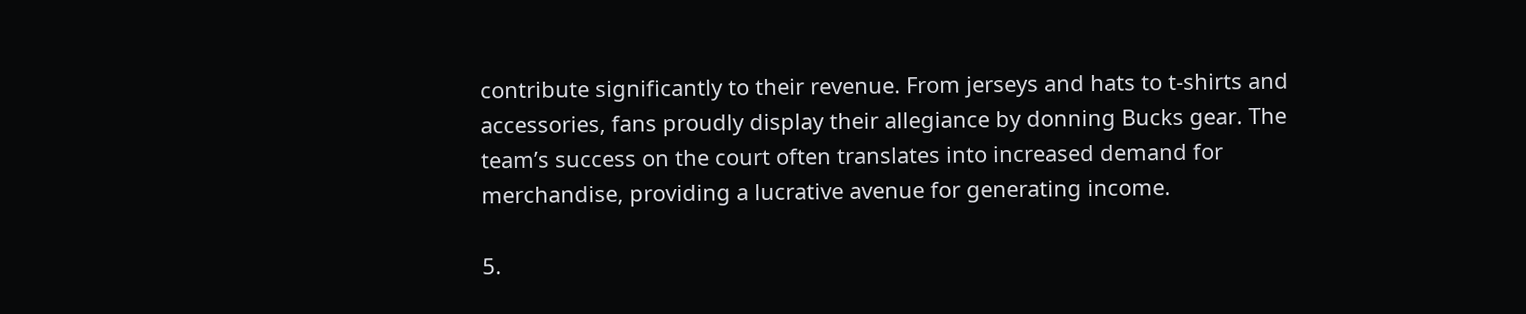contribute significantly to their revenue. From jerseys and hats to t-shirts and accessories, fans proudly display their allegiance by donning Bucks gear. The team’s success on the court often translates into increased demand for merchandise, providing a lucrative avenue for generating income.

5.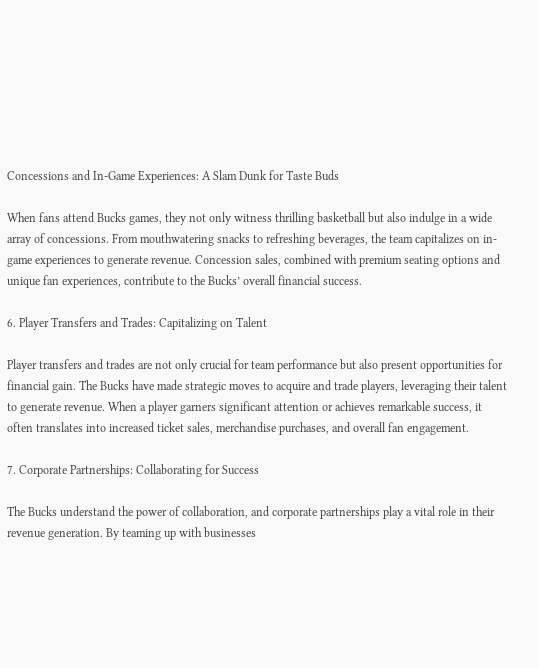Concessions and In-Game Experiences: A Slam Dunk for Taste Buds

When fans attend Bucks games, they not only witness thrilling basketball but also indulge in a wide array of concessions. From mouthwatering snacks to refreshing beverages, the team capitalizes on in-game experiences to generate revenue. Concession sales, combined with premium seating options and unique fan experiences, contribute to the Bucks’ overall financial success.

6. Player Transfers and Trades: Capitalizing on Talent

Player transfers and trades are not only crucial for team performance but also present opportunities for financial gain. The Bucks have made strategic moves to acquire and trade players, leveraging their talent to generate revenue. When a player garners significant attention or achieves remarkable success, it often translates into increased ticket sales, merchandise purchases, and overall fan engagement.

7. Corporate Partnerships: Collaborating for Success

The Bucks understand the power of collaboration, and corporate partnerships play a vital role in their revenue generation. By teaming up with businesses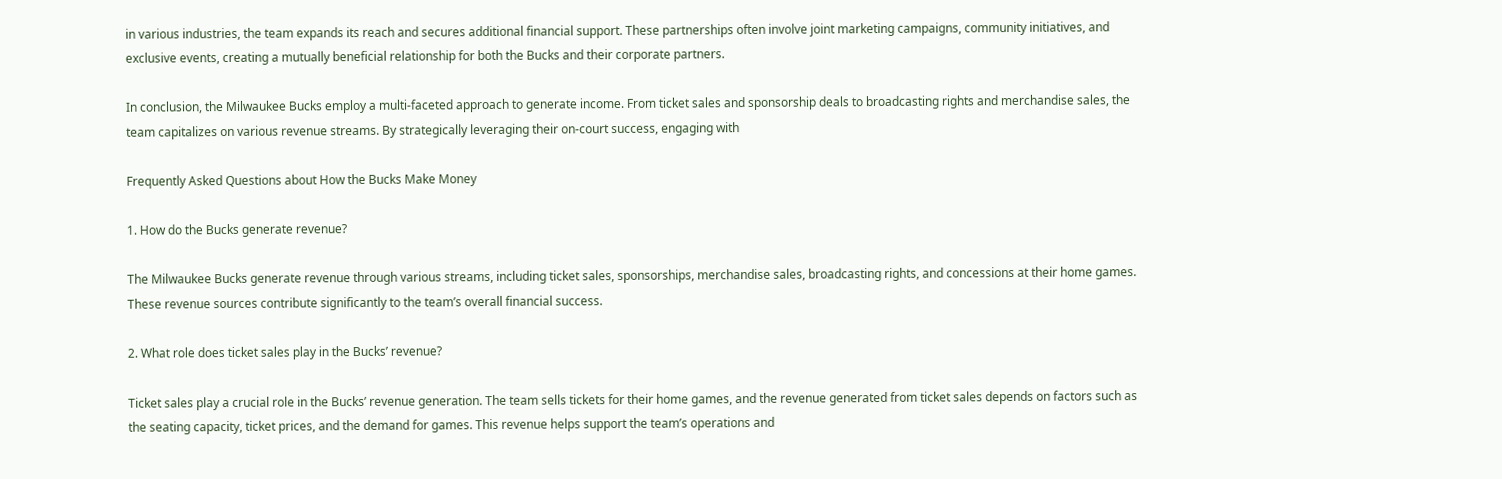in various industries, the team expands its reach and secures additional financial support. These partnerships often involve joint marketing campaigns, community initiatives, and exclusive events, creating a mutually beneficial relationship for both the Bucks and their corporate partners.

In conclusion, the Milwaukee Bucks employ a multi-faceted approach to generate income. From ticket sales and sponsorship deals to broadcasting rights and merchandise sales, the team capitalizes on various revenue streams. By strategically leveraging their on-court success, engaging with

Frequently Asked Questions about How the Bucks Make Money

1. How do the Bucks generate revenue?

The Milwaukee Bucks generate revenue through various streams, including ticket sales, sponsorships, merchandise sales, broadcasting rights, and concessions at their home games. These revenue sources contribute significantly to the team’s overall financial success.

2. What role does ticket sales play in the Bucks’ revenue?

Ticket sales play a crucial role in the Bucks’ revenue generation. The team sells tickets for their home games, and the revenue generated from ticket sales depends on factors such as the seating capacity, ticket prices, and the demand for games. This revenue helps support the team’s operations and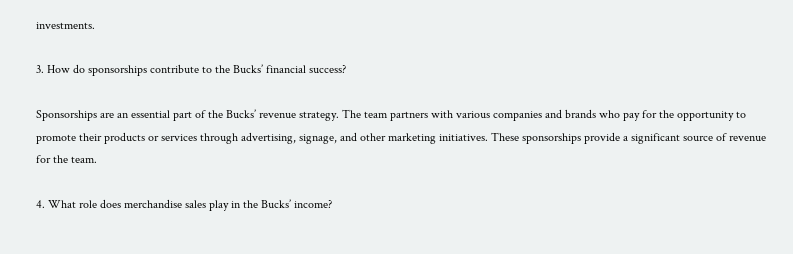investments.

3. How do sponsorships contribute to the Bucks’ financial success?

Sponsorships are an essential part of the Bucks’ revenue strategy. The team partners with various companies and brands who pay for the opportunity to promote their products or services through advertising, signage, and other marketing initiatives. These sponsorships provide a significant source of revenue for the team.

4. What role does merchandise sales play in the Bucks’ income?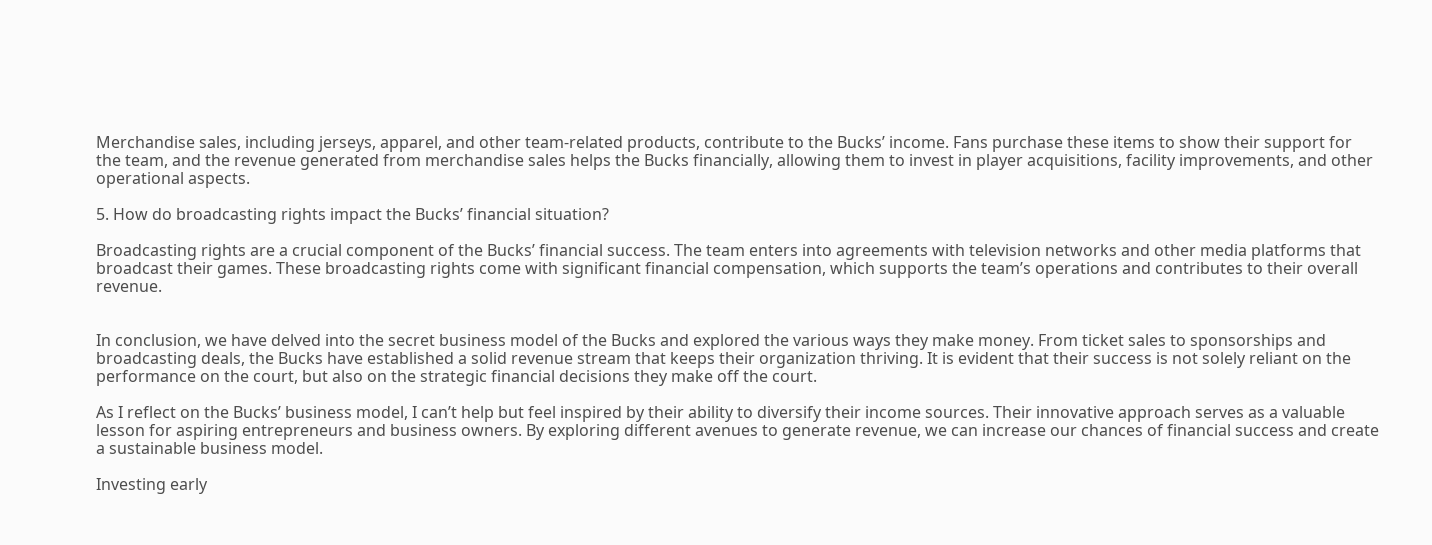Merchandise sales, including jerseys, apparel, and other team-related products, contribute to the Bucks’ income. Fans purchase these items to show their support for the team, and the revenue generated from merchandise sales helps the Bucks financially, allowing them to invest in player acquisitions, facility improvements, and other operational aspects.

5. How do broadcasting rights impact the Bucks’ financial situation?

Broadcasting rights are a crucial component of the Bucks’ financial success. The team enters into agreements with television networks and other media platforms that broadcast their games. These broadcasting rights come with significant financial compensation, which supports the team’s operations and contributes to their overall revenue.


In conclusion, we have delved into the secret business model of the Bucks and explored the various ways they make money. From ticket sales to sponsorships and broadcasting deals, the Bucks have established a solid revenue stream that keeps their organization thriving. It is evident that their success is not solely reliant on the performance on the court, but also on the strategic financial decisions they make off the court.

As I reflect on the Bucks’ business model, I can’t help but feel inspired by their ability to diversify their income sources. Their innovative approach serves as a valuable lesson for aspiring entrepreneurs and business owners. By exploring different avenues to generate revenue, we can increase our chances of financial success and create a sustainable business model.

Investing early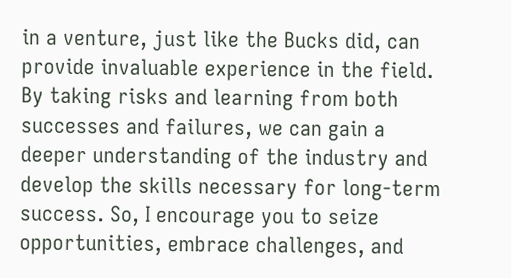in a venture, just like the Bucks did, can provide invaluable experience in the field. By taking risks and learning from both successes and failures, we can gain a deeper understanding of the industry and develop the skills necessary for long-term success. So, I encourage you to seize opportunities, embrace challenges, and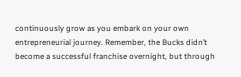continuously grow as you embark on your own entrepreneurial journey. Remember, the Bucks didn’t become a successful franchise overnight, but through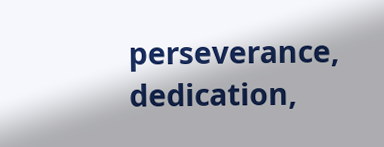perseverance, dedication,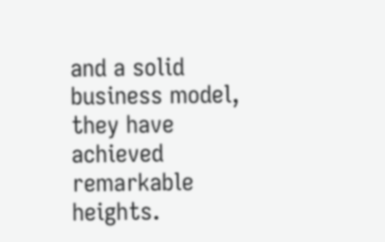and a solid business model, they have achieved remarkable heights.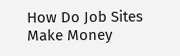How Do Job Sites Make Money